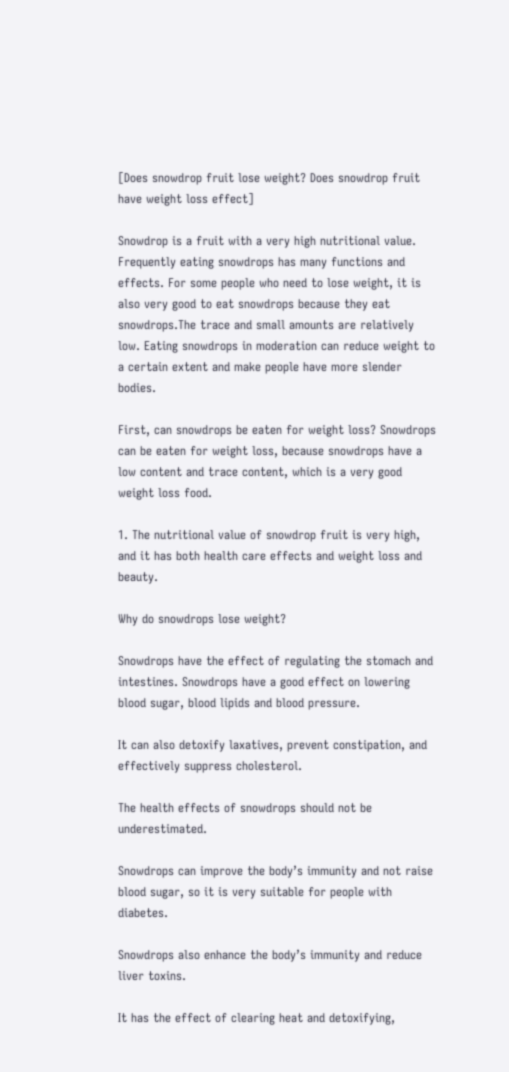[Does snowdrop fruit lose weight? Does snowdrop fruit have weight loss effect]

Snowdrop is a fruit with a very high nutritional value. Frequently eating snowdrops has many functions and effects. For some people who need to lose weight, it is also very good to eat snowdrops because they eat snowdrops.The trace and small amounts are relatively low. Eating snowdrops in moderation can reduce weight to a certain extent and make people have more slender bodies.

First, can snowdrops be eaten for weight loss? Snowdrops can be eaten for weight loss, because snowdrops have a low content and trace content, which is a very good weight loss food.

1. The nutritional value of snowdrop fruit is very high, and it has both health care effects and weight loss and beauty.

Why do snowdrops lose weight?

Snowdrops have the effect of regulating the stomach and intestines. Snowdrops have a good effect on lowering blood sugar, blood lipids and blood pressure.

It can also detoxify laxatives, prevent constipation, and effectively suppress cholesterol.

The health effects of snowdrops should not be underestimated.

Snowdrops can improve the body’s immunity and not raise blood sugar, so it is very suitable for people with diabetes.

Snowdrops also enhance the body’s immunity and reduce liver toxins.

It has the effect of clearing heat and detoxifying,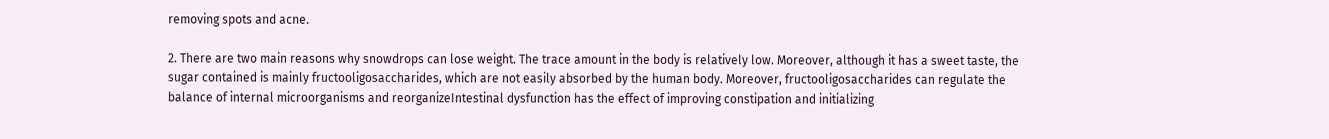removing spots and acne.

2. There are two main reasons why snowdrops can lose weight. The trace amount in the body is relatively low. Moreover, although it has a sweet taste, the sugar contained is mainly fructooligosaccharides, which are not easily absorbed by the human body. Moreover, fructooligosaccharides can regulate the balance of internal microorganisms and reorganizeIntestinal dysfunction has the effect of improving constipation and initializing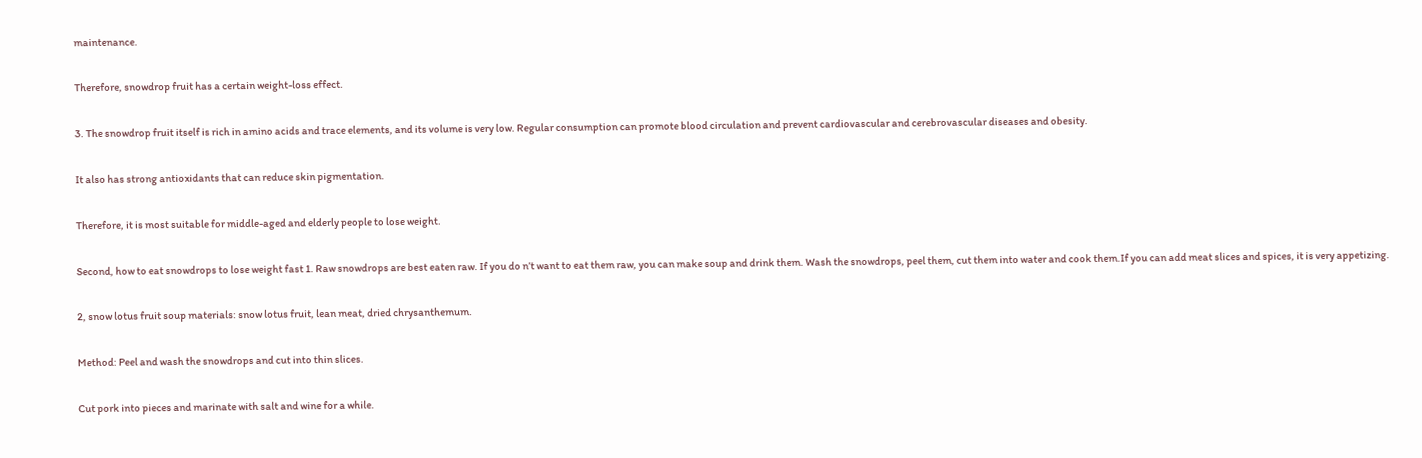maintenance.

Therefore, snowdrop fruit has a certain weight-loss effect.

3. The snowdrop fruit itself is rich in amino acids and trace elements, and its volume is very low. Regular consumption can promote blood circulation and prevent cardiovascular and cerebrovascular diseases and obesity.

It also has strong antioxidants that can reduce skin pigmentation.

Therefore, it is most suitable for middle-aged and elderly people to lose weight.

Second, how to eat snowdrops to lose weight fast 1. Raw snowdrops are best eaten raw. If you do n’t want to eat them raw, you can make soup and drink them. Wash the snowdrops, peel them, cut them into water and cook them.If you can add meat slices and spices, it is very appetizing.

2, snow lotus fruit soup materials: snow lotus fruit, lean meat, dried chrysanthemum.

Method: Peel and wash the snowdrops and cut into thin slices.

Cut pork into pieces and marinate with salt and wine for a while.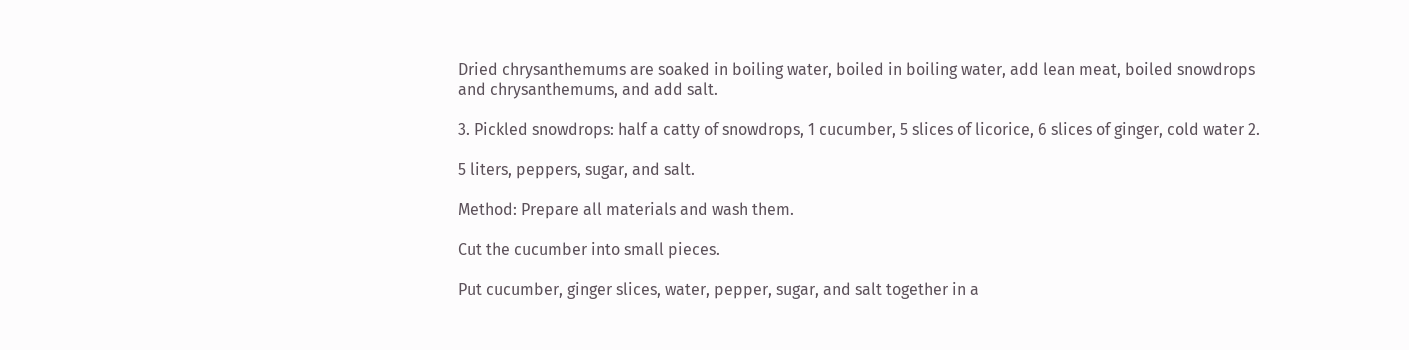Dried chrysanthemums are soaked in boiling water, boiled in boiling water, add lean meat, boiled snowdrops and chrysanthemums, and add salt.

3. Pickled snowdrops: half a catty of snowdrops, 1 cucumber, 5 slices of licorice, 6 slices of ginger, cold water 2.

5 liters, peppers, sugar, and salt.

Method: Prepare all materials and wash them.

Cut the cucumber into small pieces.

Put cucumber, ginger slices, water, pepper, sugar, and salt together in a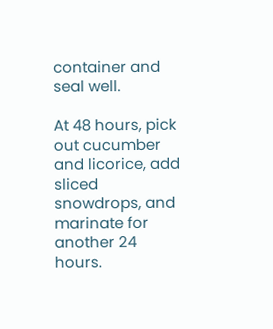container and seal well.

At 48 hours, pick out cucumber and licorice, add sliced snowdrops, and marinate for another 24 hours.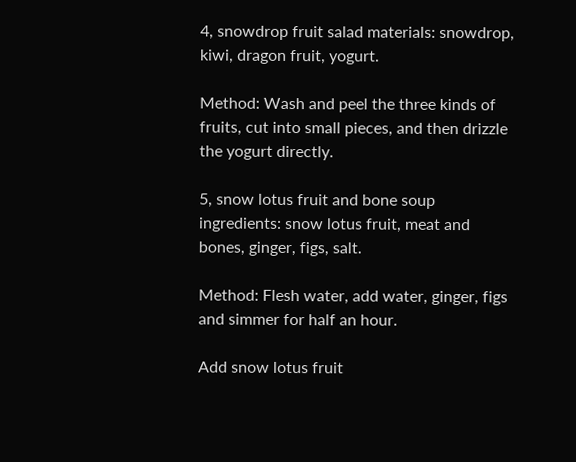4, snowdrop fruit salad materials: snowdrop, kiwi, dragon fruit, yogurt.

Method: Wash and peel the three kinds of fruits, cut into small pieces, and then drizzle the yogurt directly.

5, snow lotus fruit and bone soup ingredients: snow lotus fruit, meat and bones, ginger, figs, salt.

Method: Flesh water, add water, ginger, figs and simmer for half an hour.

Add snow lotus fruit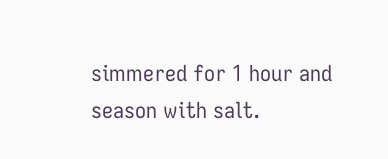simmered for 1 hour and season with salt.